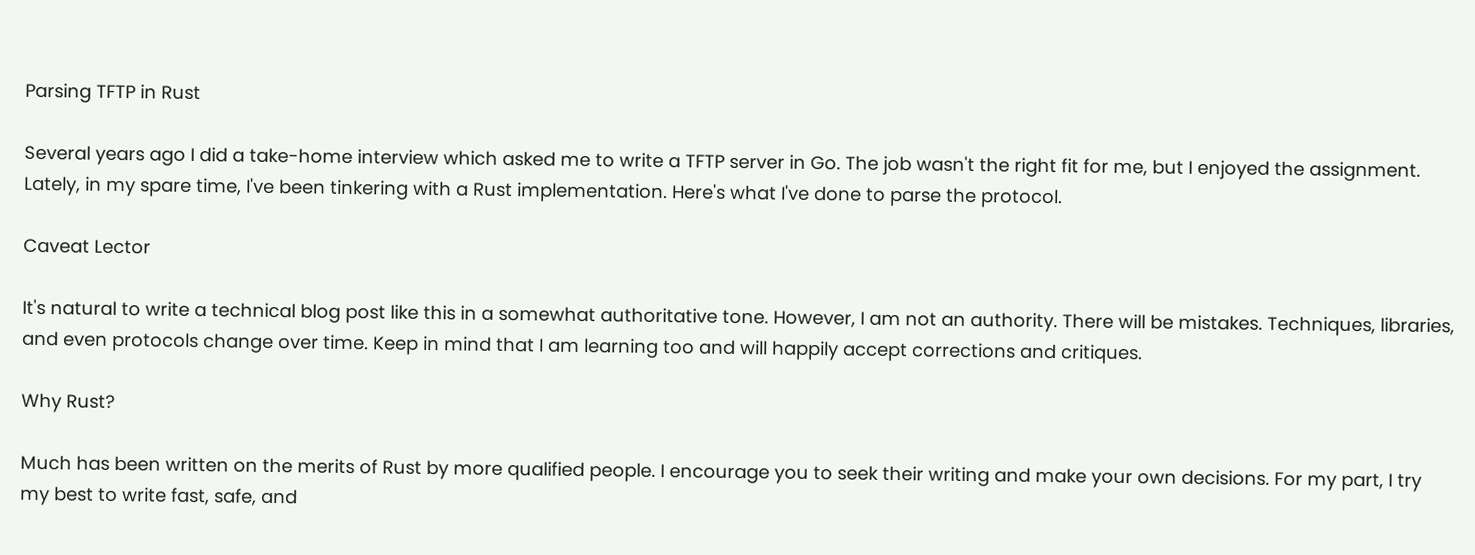Parsing TFTP in Rust

Several years ago I did a take-home interview which asked me to write a TFTP server in Go. The job wasn't the right fit for me, but I enjoyed the assignment. Lately, in my spare time, I've been tinkering with a Rust implementation. Here's what I've done to parse the protocol.

Caveat Lector

It's natural to write a technical blog post like this in a somewhat authoritative tone. However, I am not an authority. There will be mistakes. Techniques, libraries, and even protocols change over time. Keep in mind that I am learning too and will happily accept corrections and critiques.

Why Rust?

Much has been written on the merits of Rust by more qualified people. I encourage you to seek their writing and make your own decisions. For my part, I try my best to write fast, safe, and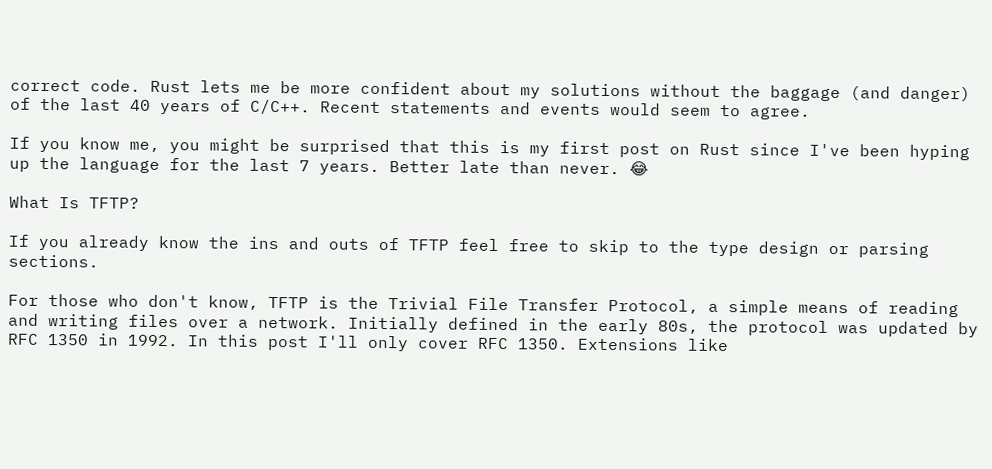correct code. Rust lets me be more confident about my solutions without the baggage (and danger) of the last 40 years of C/C++. Recent statements and events would seem to agree.

If you know me, you might be surprised that this is my first post on Rust since I've been hyping up the language for the last 7 years. Better late than never. 😂

What Is TFTP?

If you already know the ins and outs of TFTP feel free to skip to the type design or parsing sections.

For those who don't know, TFTP is the Trivial File Transfer Protocol, a simple means of reading and writing files over a network. Initially defined in the early 80s, the protocol was updated by RFC 1350 in 1992. In this post I'll only cover RFC 1350. Extensions like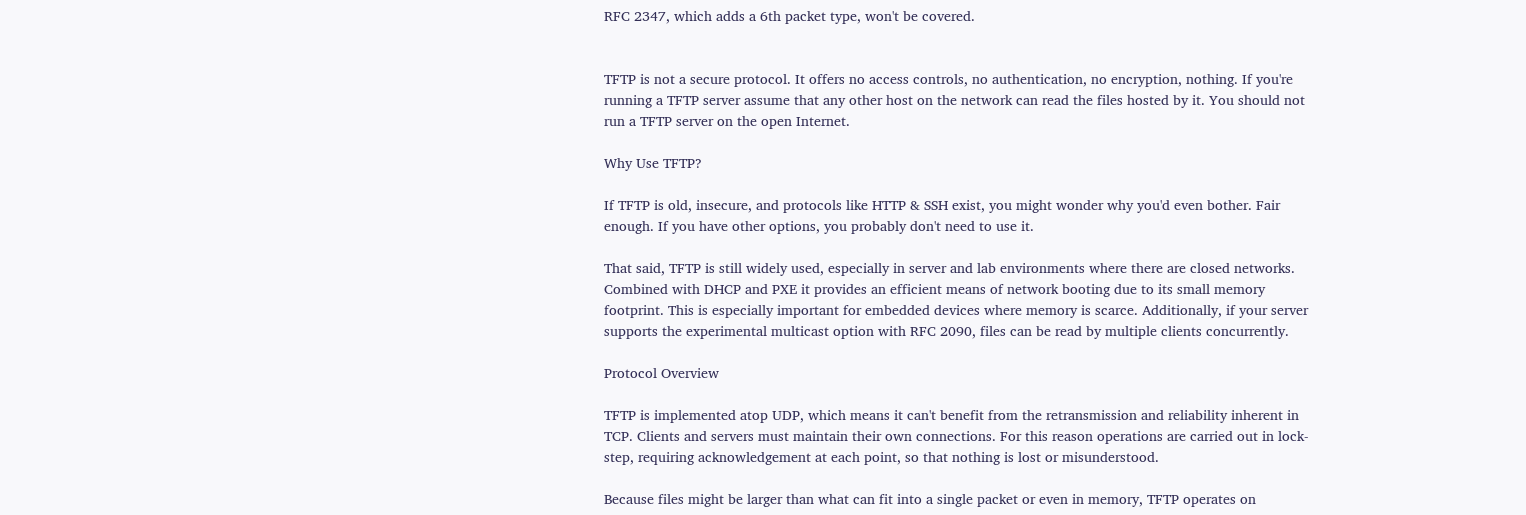RFC 2347, which adds a 6th packet type, won't be covered.


TFTP is not a secure protocol. It offers no access controls, no authentication, no encryption, nothing. If you're running a TFTP server assume that any other host on the network can read the files hosted by it. You should not run a TFTP server on the open Internet.

Why Use TFTP?

If TFTP is old, insecure, and protocols like HTTP & SSH exist, you might wonder why you'd even bother. Fair enough. If you have other options, you probably don't need to use it.

That said, TFTP is still widely used, especially in server and lab environments where there are closed networks. Combined with DHCP and PXE it provides an efficient means of network booting due to its small memory footprint. This is especially important for embedded devices where memory is scarce. Additionally, if your server supports the experimental multicast option with RFC 2090, files can be read by multiple clients concurrently.

Protocol Overview

TFTP is implemented atop UDP, which means it can't benefit from the retransmission and reliability inherent in TCP. Clients and servers must maintain their own connections. For this reason operations are carried out in lock-step, requiring acknowledgement at each point, so that nothing is lost or misunderstood.

Because files might be larger than what can fit into a single packet or even in memory, TFTP operates on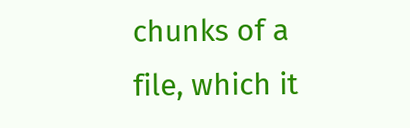chunks of a file, which it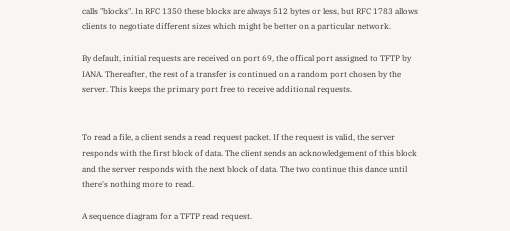calls "blocks". In RFC 1350 these blocks are always 512 bytes or less, but RFC 1783 allows clients to negotiate different sizes which might be better on a particular network.

By default, initial requests are received on port 69, the offical port assigned to TFTP by IANA. Thereafter, the rest of a transfer is continued on a random port chosen by the server. This keeps the primary port free to receive additional requests.


To read a file, a client sends a read request packet. If the request is valid, the server responds with the first block of data. The client sends an acknowledgement of this block and the server responds with the next block of data. The two continue this dance until there's nothing more to read.

A sequence diagram for a TFTP read request.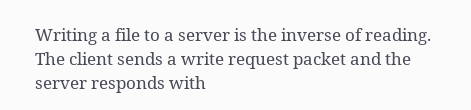Writing a file to a server is the inverse of reading. The client sends a write request packet and the server responds with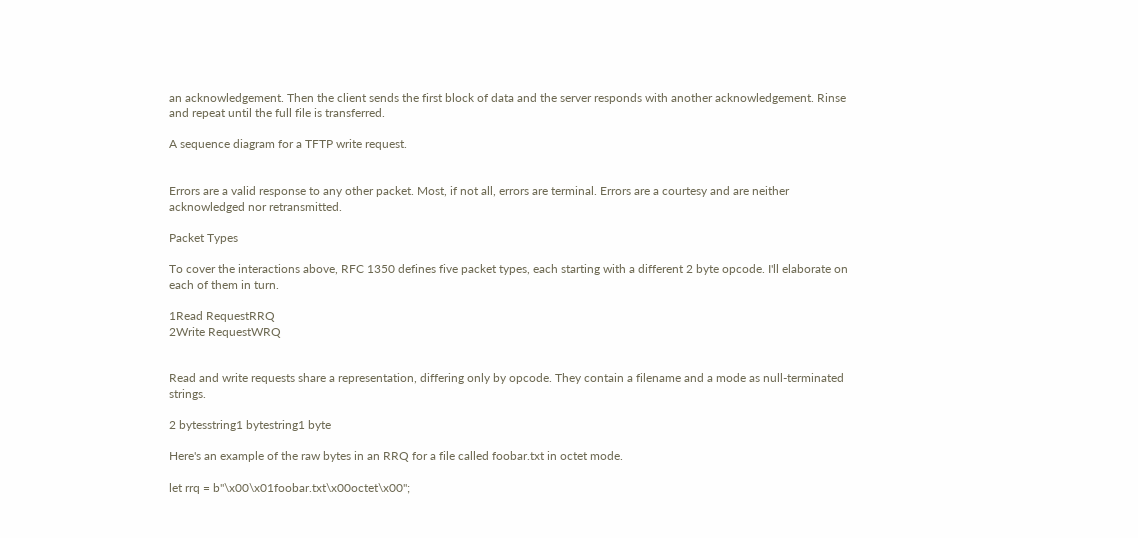an acknowledgement. Then the client sends the first block of data and the server responds with another acknowledgement. Rinse and repeat until the full file is transferred.

A sequence diagram for a TFTP write request.


Errors are a valid response to any other packet. Most, if not all, errors are terminal. Errors are a courtesy and are neither acknowledged nor retransmitted.

Packet Types

To cover the interactions above, RFC 1350 defines five packet types, each starting with a different 2 byte opcode. I'll elaborate on each of them in turn.

1Read RequestRRQ
2Write RequestWRQ


Read and write requests share a representation, differing only by opcode. They contain a filename and a mode as null-terminated strings.

2 bytesstring1 bytestring1 byte

Here's an example of the raw bytes in an RRQ for a file called foobar.txt in octet mode.

let rrq = b"\x00\x01foobar.txt\x00octet\x00";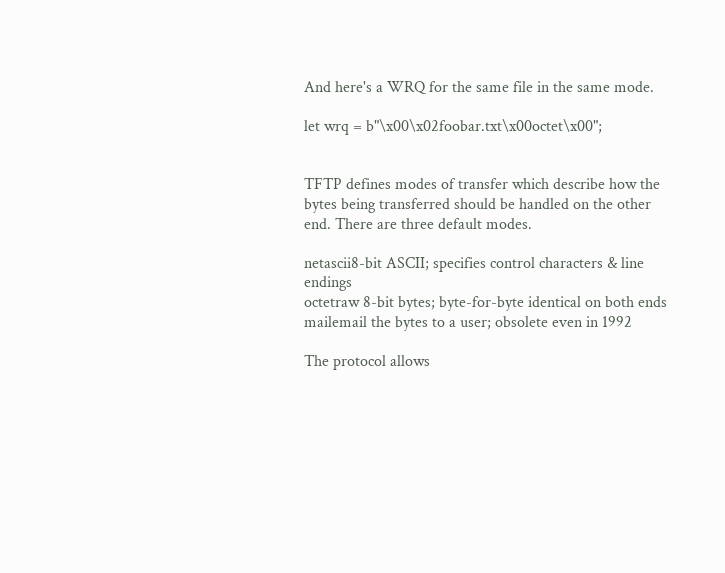And here's a WRQ for the same file in the same mode.

let wrq = b"\x00\x02foobar.txt\x00octet\x00";


TFTP defines modes of transfer which describe how the bytes being transferred should be handled on the other end. There are three default modes.

netascii8-bit ASCII; specifies control characters & line endings
octetraw 8-bit bytes; byte-for-byte identical on both ends
mailemail the bytes to a user; obsolete even in 1992

The protocol allows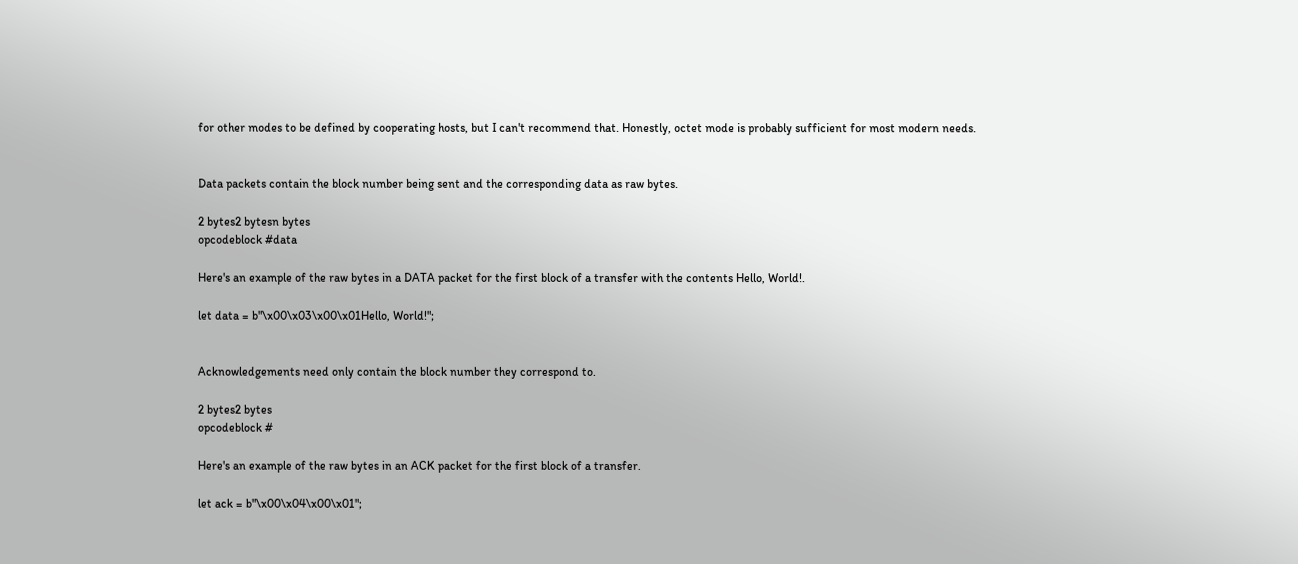for other modes to be defined by cooperating hosts, but I can't recommend that. Honestly, octet mode is probably sufficient for most modern needs.


Data packets contain the block number being sent and the corresponding data as raw bytes.

2 bytes2 bytesn bytes
opcodeblock #data

Here's an example of the raw bytes in a DATA packet for the first block of a transfer with the contents Hello, World!.

let data = b"\x00\x03\x00\x01Hello, World!";


Acknowledgements need only contain the block number they correspond to.

2 bytes2 bytes
opcodeblock #

Here's an example of the raw bytes in an ACK packet for the first block of a transfer.

let ack = b"\x00\x04\x00\x01";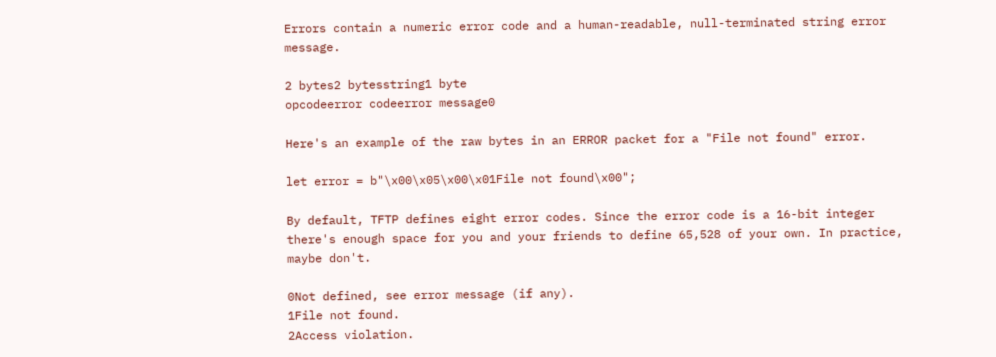Errors contain a numeric error code and a human-readable, null-terminated string error message.

2 bytes2 bytesstring1 byte
opcodeerror codeerror message0

Here's an example of the raw bytes in an ERROR packet for a "File not found" error.

let error = b"\x00\x05\x00\x01File not found\x00";

By default, TFTP defines eight error codes. Since the error code is a 16-bit integer there's enough space for you and your friends to define 65,528 of your own. In practice, maybe don't.

0Not defined, see error message (if any).
1File not found.
2Access violation.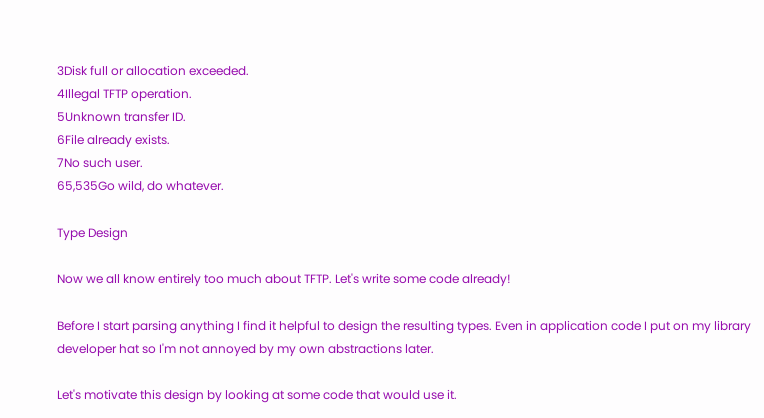3Disk full or allocation exceeded.
4Illegal TFTP operation.
5Unknown transfer ID.
6File already exists.
7No such user.
65,535Go wild, do whatever.

Type Design

Now we all know entirely too much about TFTP. Let's write some code already!

Before I start parsing anything I find it helpful to design the resulting types. Even in application code I put on my library developer hat so I'm not annoyed by my own abstractions later.

Let's motivate this design by looking at some code that would use it.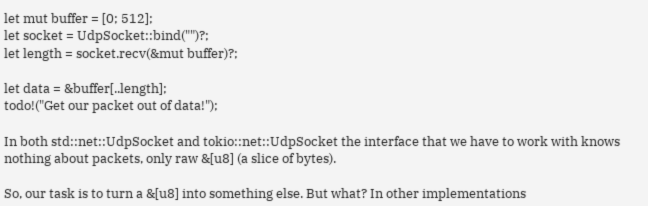let mut buffer = [0; 512];
let socket = UdpSocket::bind("")?;
let length = socket.recv(&mut buffer)?;

let data = &buffer[..length];
todo!("Get our packet out of data!");

In both std::net::UdpSocket and tokio::net::UdpSocket the interface that we have to work with knows nothing about packets, only raw &[u8] (a slice of bytes).

So, our task is to turn a &[u8] into something else. But what? In other implementations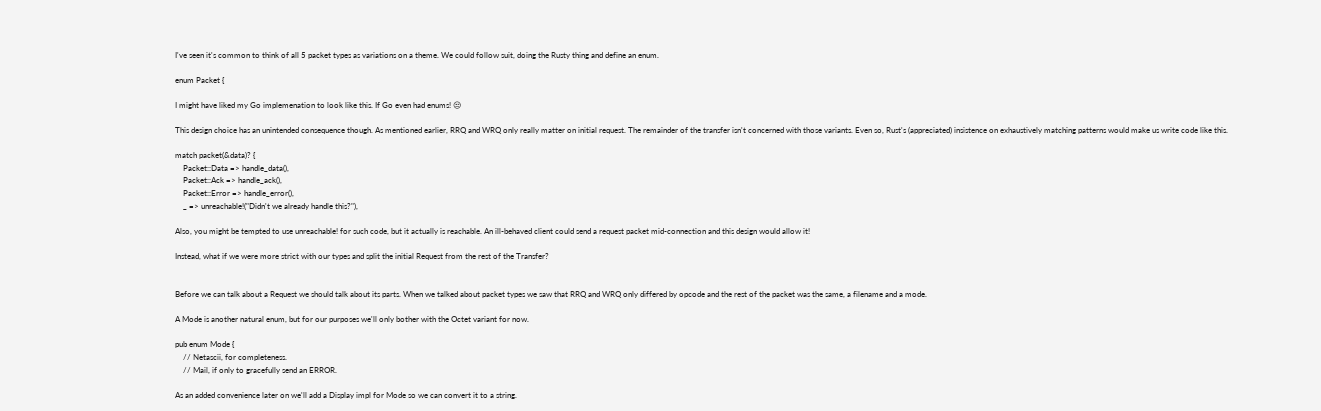I've seen it's common to think of all 5 packet types as variations on a theme. We could follow suit, doing the Rusty thing and define an enum.

enum Packet {

I might have liked my Go implemenation to look like this. If Go even had enums! 😒

This design choice has an unintended consequence though. As mentioned earlier, RRQ and WRQ only really matter on initial request. The remainder of the transfer isn't concerned with those variants. Even so, Rust's (appreciated) insistence on exhaustively matching patterns would make us write code like this.

match packet(&data)? {
    Packet::Data => handle_data(),
    Packet::Ack => handle_ack(),
    Packet::Error => handle_error(),
    _ => unreachable!("Didn't we already handle this?"),

Also, you might be tempted to use unreachable! for such code, but it actually is reachable. An ill-behaved client could send a request packet mid-connection and this design would allow it!

Instead, what if we were more strict with our types and split the initial Request from the rest of the Transfer?


Before we can talk about a Request we should talk about its parts. When we talked about packet types we saw that RRQ and WRQ only differed by opcode and the rest of the packet was the same, a filename and a mode.

A Mode is another natural enum, but for our purposes we'll only bother with the Octet variant for now.

pub enum Mode {
    // Netascii, for completeness.
    // Mail, if only to gracefully send an ERROR.

As an added convenience later on we'll add a Display impl for Mode so we can convert it to a string.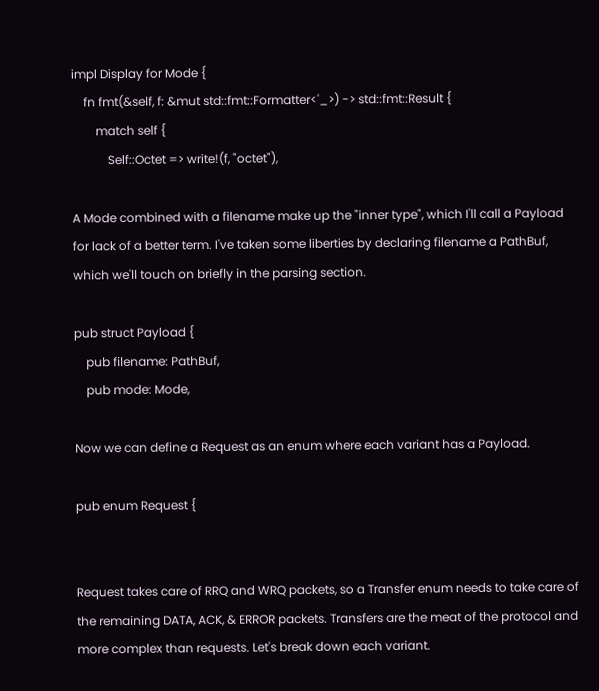impl Display for Mode {
    fn fmt(&self, f: &mut std::fmt::Formatter<'_>) -> std::fmt::Result {
        match self {
            Self::Octet => write!(f, "octet"),

A Mode combined with a filename make up the "inner type", which I'll call a Payload for lack of a better term. I've taken some liberties by declaring filename a PathBuf, which we'll touch on briefly in the parsing section.

pub struct Payload {
    pub filename: PathBuf,
    pub mode: Mode,

Now we can define a Request as an enum where each variant has a Payload.

pub enum Request {


Request takes care of RRQ and WRQ packets, so a Transfer enum needs to take care of the remaining DATA, ACK, & ERROR packets. Transfers are the meat of the protocol and more complex than requests. Let's break down each variant.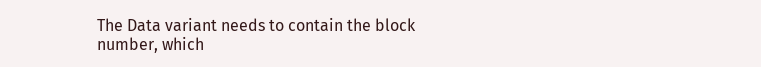The Data variant needs to contain the block number, which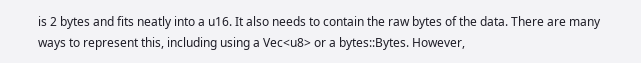is 2 bytes and fits neatly into a u16. It also needs to contain the raw bytes of the data. There are many ways to represent this, including using a Vec<u8> or a bytes::Bytes. However,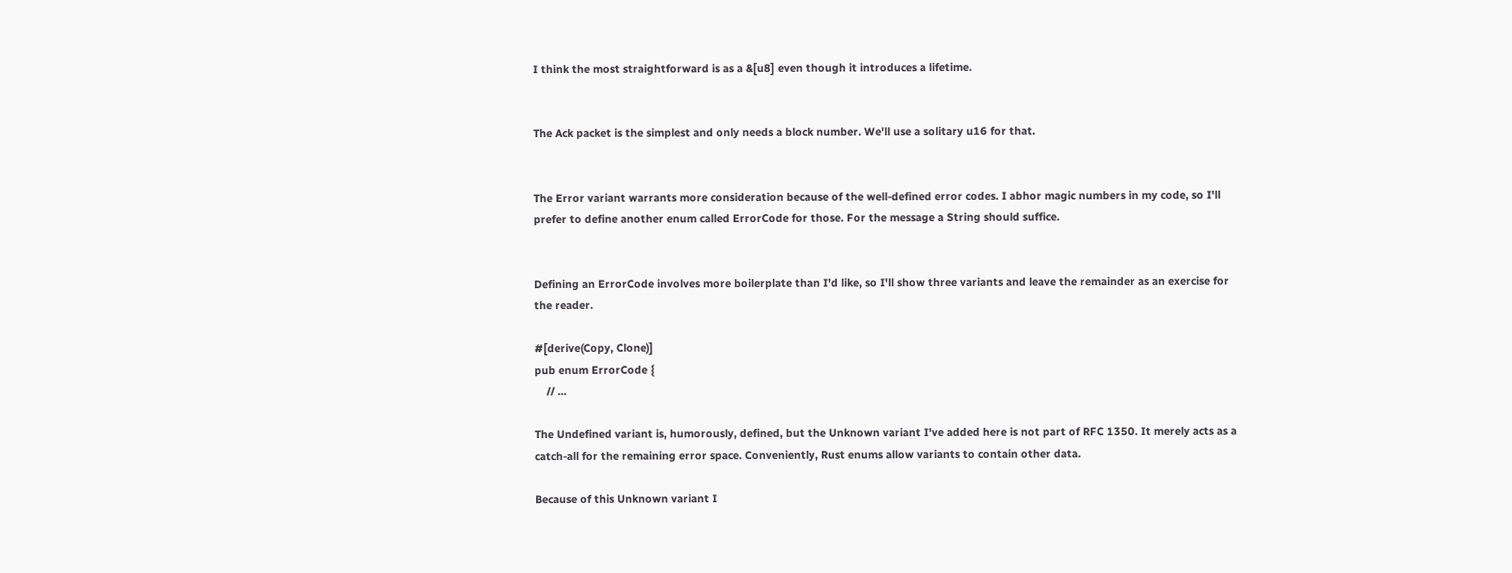I think the most straightforward is as a &[u8] even though it introduces a lifetime.


The Ack packet is the simplest and only needs a block number. We'll use a solitary u16 for that.


The Error variant warrants more consideration because of the well-defined error codes. I abhor magic numbers in my code, so I'll prefer to define another enum called ErrorCode for those. For the message a String should suffice.


Defining an ErrorCode involves more boilerplate than I'd like, so I'll show three variants and leave the remainder as an exercise for the reader.

#[derive(Copy, Clone)]
pub enum ErrorCode {
    // ...

The Undefined variant is, humorously, defined, but the Unknown variant I've added here is not part of RFC 1350. It merely acts as a catch-all for the remaining error space. Conveniently, Rust enums allow variants to contain other data.

Because of this Unknown variant I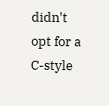didn't opt for a C-style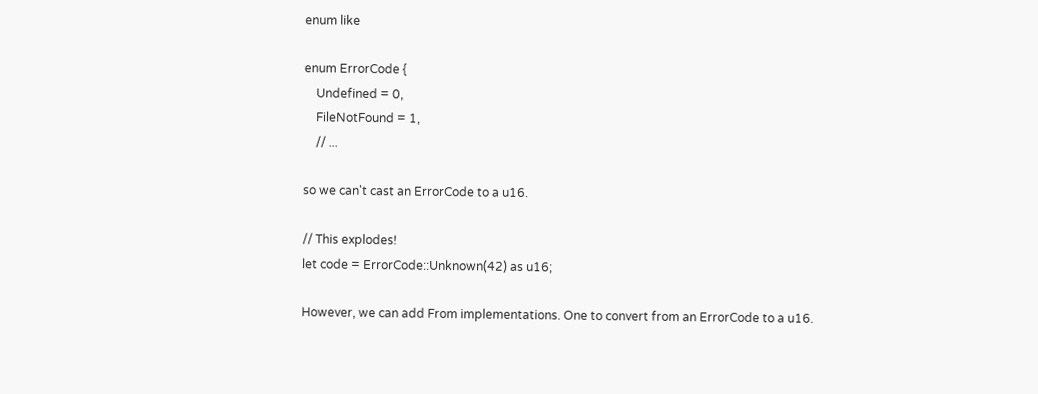enum like

enum ErrorCode {
    Undefined = 0,
    FileNotFound = 1,
    // ...

so we can't cast an ErrorCode to a u16.

// This explodes!
let code = ErrorCode::Unknown(42) as u16;

However, we can add From implementations. One to convert from an ErrorCode to a u16.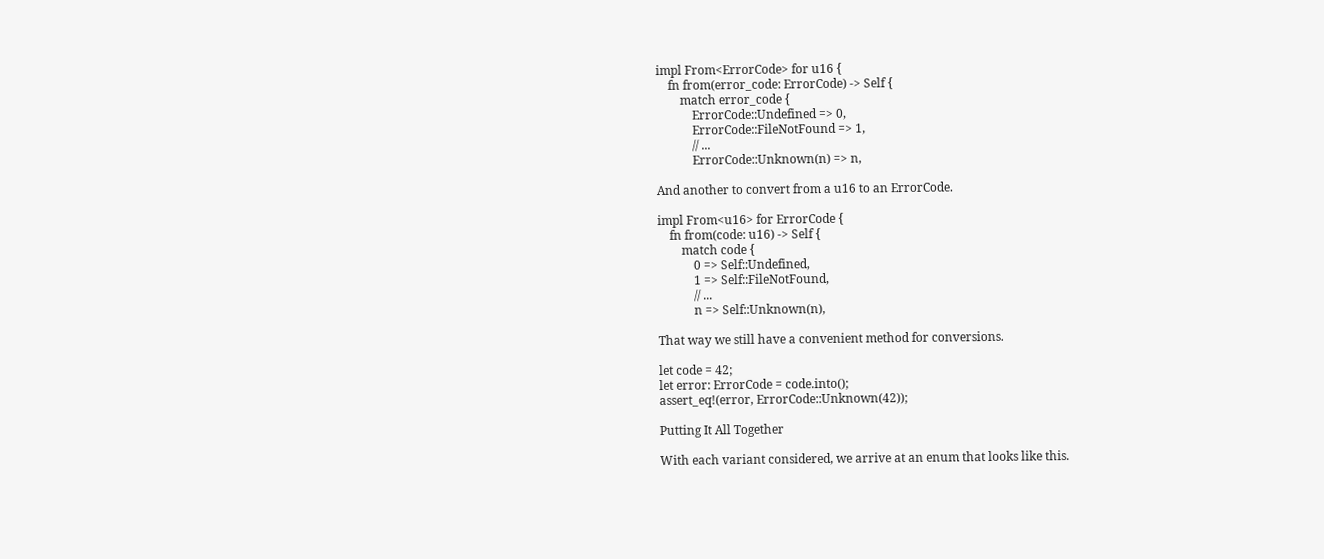impl From<ErrorCode> for u16 {
    fn from(error_code: ErrorCode) -> Self {
        match error_code {
            ErrorCode::Undefined => 0,
            ErrorCode::FileNotFound => 1,
            // ...
            ErrorCode::Unknown(n) => n,

And another to convert from a u16 to an ErrorCode.

impl From<u16> for ErrorCode {
    fn from(code: u16) -> Self {
        match code {
            0 => Self::Undefined,
            1 => Self::FileNotFound,
            // ...
            n => Self::Unknown(n),

That way we still have a convenient method for conversions.

let code = 42;
let error: ErrorCode = code.into();
assert_eq!(error, ErrorCode::Unknown(42));

Putting It All Together

With each variant considered, we arrive at an enum that looks like this.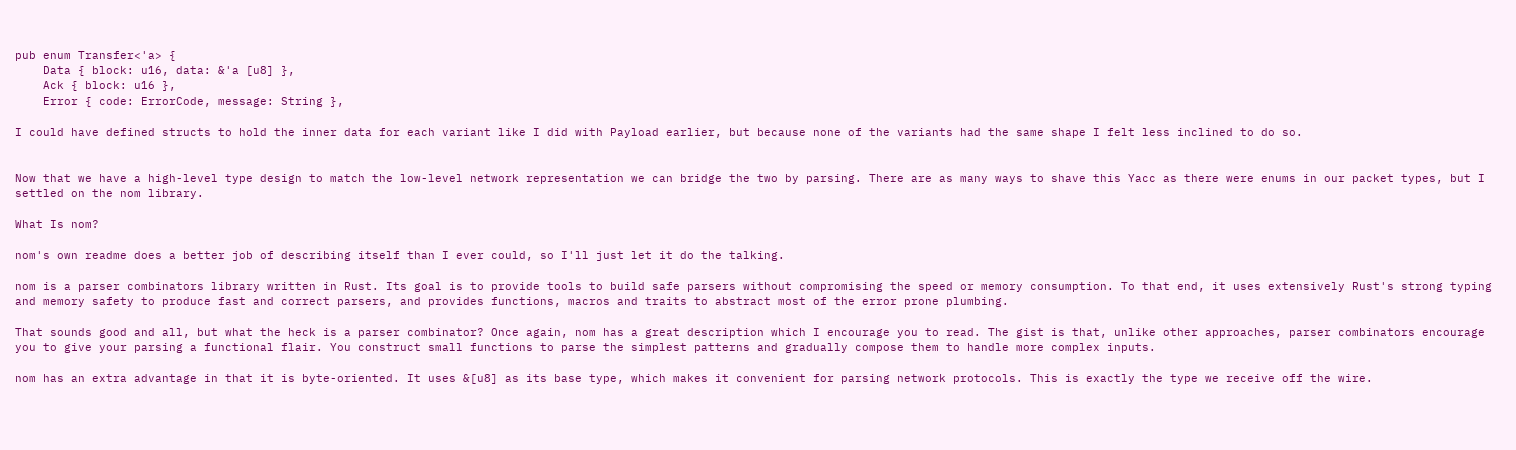pub enum Transfer<'a> {
    Data { block: u16, data: &'a [u8] },
    Ack { block: u16 },
    Error { code: ErrorCode, message: String },

I could have defined structs to hold the inner data for each variant like I did with Payload earlier, but because none of the variants had the same shape I felt less inclined to do so.


Now that we have a high-level type design to match the low-level network representation we can bridge the two by parsing. There are as many ways to shave this Yacc as there were enums in our packet types, but I settled on the nom library.

What Is nom?

nom's own readme does a better job of describing itself than I ever could, so I'll just let it do the talking.

nom is a parser combinators library written in Rust. Its goal is to provide tools to build safe parsers without compromising the speed or memory consumption. To that end, it uses extensively Rust's strong typing and memory safety to produce fast and correct parsers, and provides functions, macros and traits to abstract most of the error prone plumbing.

That sounds good and all, but what the heck is a parser combinator? Once again, nom has a great description which I encourage you to read. The gist is that, unlike other approaches, parser combinators encourage you to give your parsing a functional flair. You construct small functions to parse the simplest patterns and gradually compose them to handle more complex inputs.

nom has an extra advantage in that it is byte-oriented. It uses &[u8] as its base type, which makes it convenient for parsing network protocols. This is exactly the type we receive off the wire.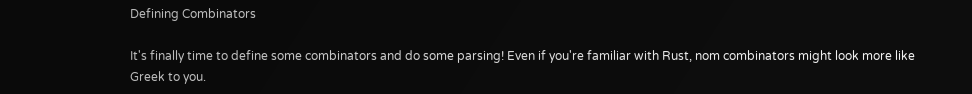Defining Combinators

It's finally time to define some combinators and do some parsing! Even if you're familiar with Rust, nom combinators might look more like Greek to you.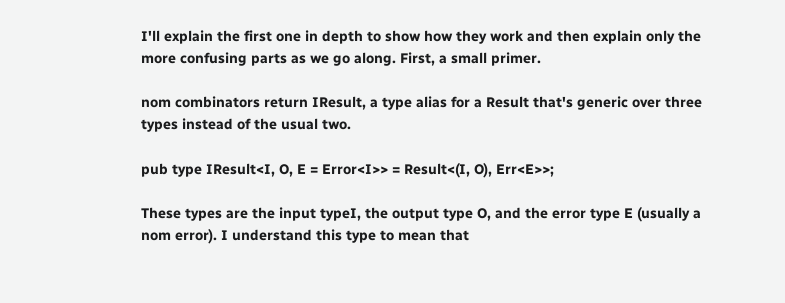I'll explain the first one in depth to show how they work and then explain only the more confusing parts as we go along. First, a small primer.

nom combinators return IResult, a type alias for a Result that's generic over three types instead of the usual two.

pub type IResult<I, O, E = Error<I>> = Result<(I, O), Err<E>>;

These types are the input typeI, the output type O, and the error type E (usually a nom error). I understand this type to mean that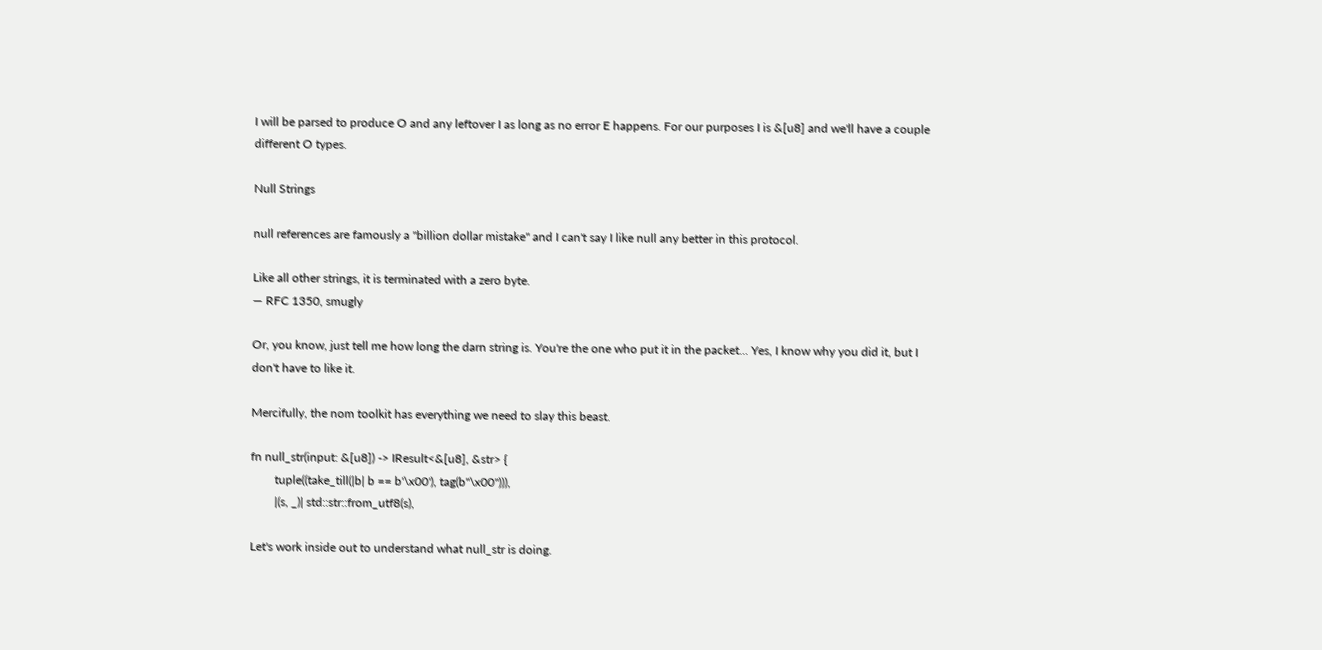I will be parsed to produce O and any leftover I as long as no error E happens. For our purposes I is &[u8] and we'll have a couple different O types.

Null Strings

null references are famously a "billion dollar mistake" and I can't say I like null any better in this protocol.

Like all other strings, it is terminated with a zero byte.
— RFC 1350, smugly

Or, you know, just tell me how long the darn string is. You're the one who put it in the packet... Yes, I know why you did it, but I don't have to like it.

Mercifully, the nom toolkit has everything we need to slay this beast.

fn null_str(input: &[u8]) -> IResult<&[u8], &str> {
        tuple((take_till(|b| b == b'\x00'), tag(b"\x00"))),
        |(s, _)| std::str::from_utf8(s),

Let's work inside out to understand what null_str is doing.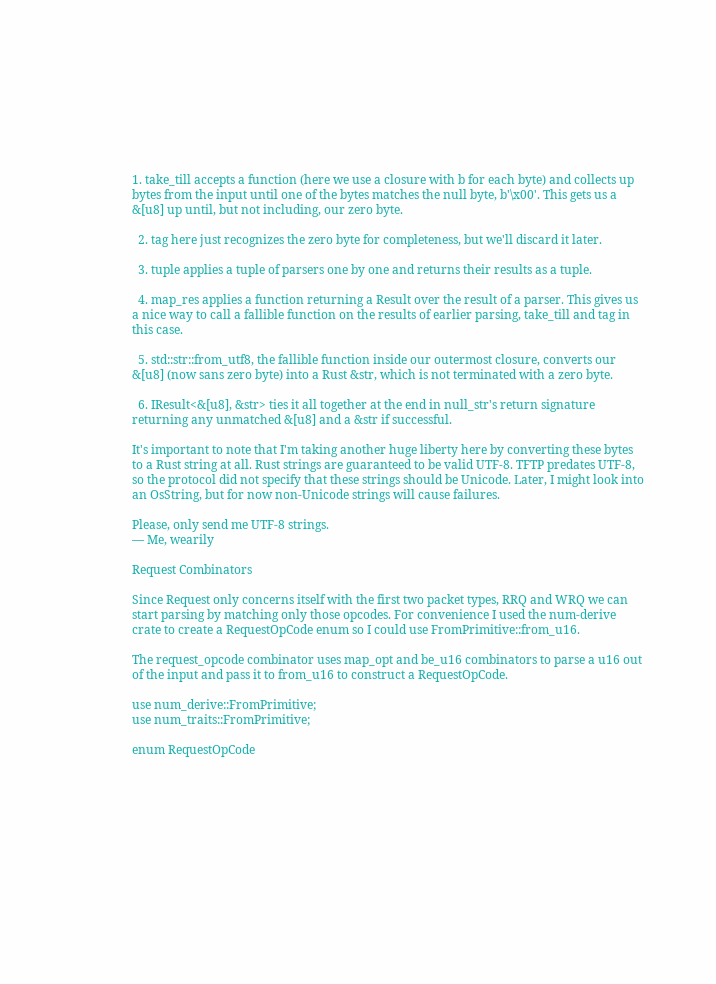1. take_till accepts a function (here we use a closure with b for each byte) and collects up bytes from the input until one of the bytes matches the null byte, b'\x00'. This gets us a &[u8] up until, but not including, our zero byte.

  2. tag here just recognizes the zero byte for completeness, but we'll discard it later.

  3. tuple applies a tuple of parsers one by one and returns their results as a tuple.

  4. map_res applies a function returning a Result over the result of a parser. This gives us a nice way to call a fallible function on the results of earlier parsing, take_till and tag in this case.

  5. std::str::from_utf8, the fallible function inside our outermost closure, converts our &[u8] (now sans zero byte) into a Rust &str, which is not terminated with a zero byte.

  6. IResult<&[u8], &str> ties it all together at the end in null_str's return signature returning any unmatched &[u8] and a &str if successful.

It's important to note that I'm taking another huge liberty here by converting these bytes to a Rust string at all. Rust strings are guaranteed to be valid UTF-8. TFTP predates UTF-8, so the protocol did not specify that these strings should be Unicode. Later, I might look into an OsString, but for now non-Unicode strings will cause failures.

Please, only send me UTF-8 strings.
— Me, wearily

Request Combinators

Since Request only concerns itself with the first two packet types, RRQ and WRQ we can start parsing by matching only those opcodes. For convenience I used the num-derive crate to create a RequestOpCode enum so I could use FromPrimitive::from_u16.

The request_opcode combinator uses map_opt and be_u16 combinators to parse a u16 out of the input and pass it to from_u16 to construct a RequestOpCode.

use num_derive::FromPrimitive;
use num_traits::FromPrimitive;

enum RequestOpCode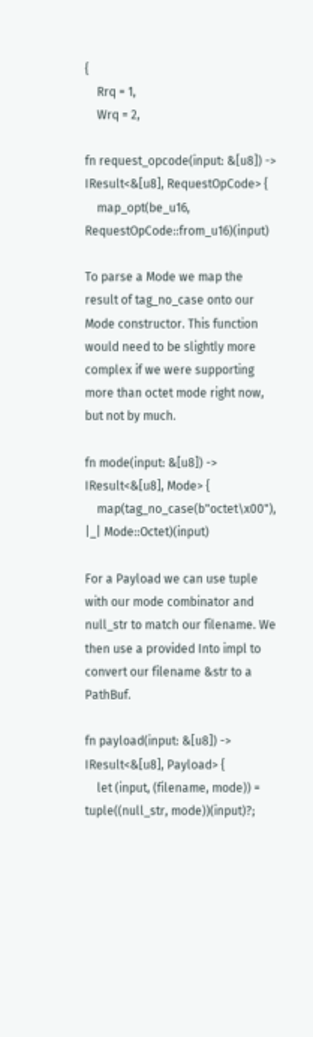{
    Rrq = 1,
    Wrq = 2,

fn request_opcode(input: &[u8]) -> IResult<&[u8], RequestOpCode> {
    map_opt(be_u16, RequestOpCode::from_u16)(input)

To parse a Mode we map the result of tag_no_case onto our Mode constructor. This function would need to be slightly more complex if we were supporting more than octet mode right now, but not by much.

fn mode(input: &[u8]) -> IResult<&[u8], Mode> {
    map(tag_no_case(b"octet\x00"), |_| Mode::Octet)(input)

For a Payload we can use tuple with our mode combinator and null_str to match our filename. We then use a provided Into impl to convert our filename &str to a PathBuf.

fn payload(input: &[u8]) -> IResult<&[u8], Payload> {
    let (input, (filename, mode)) = tuple((null_str, mode))(input)?;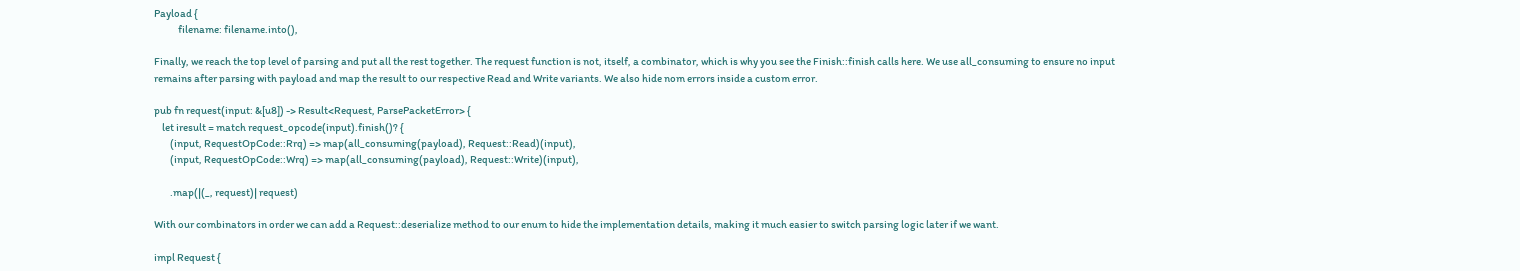Payload {
            filename: filename.into(),

Finally, we reach the top level of parsing and put all the rest together. The request function is not, itself, a combinator, which is why you see the Finish::finish calls here. We use all_consuming to ensure no input remains after parsing with payload and map the result to our respective Read and Write variants. We also hide nom errors inside a custom error.

pub fn request(input: &[u8]) -> Result<Request, ParsePacketError> {
    let iresult = match request_opcode(input).finish()? {
        (input, RequestOpCode::Rrq) => map(all_consuming(payload), Request::Read)(input),
        (input, RequestOpCode::Wrq) => map(all_consuming(payload), Request::Write)(input),

        .map(|(_, request)| request)

With our combinators in order we can add a Request::deserialize method to our enum to hide the implementation details, making it much easier to switch parsing logic later if we want.

impl Request {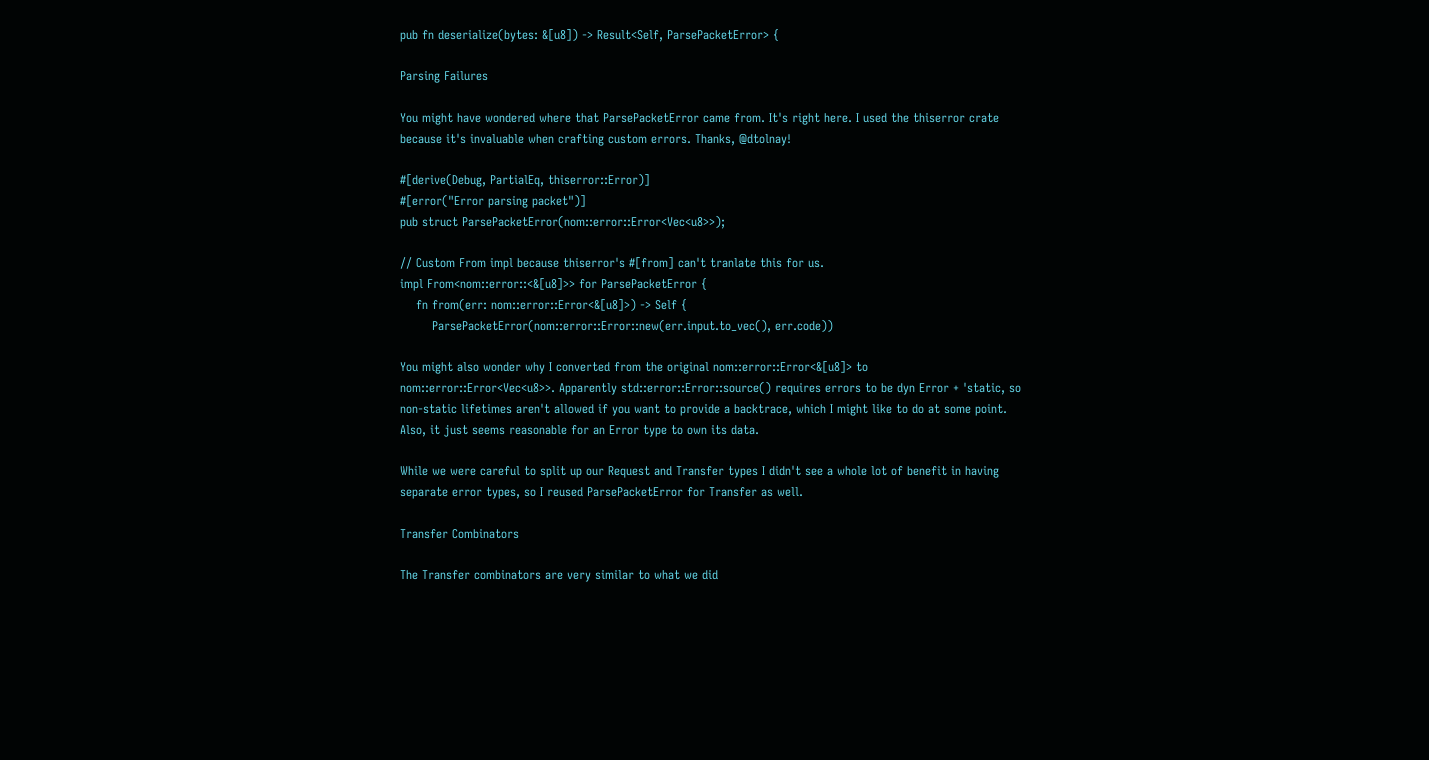pub fn deserialize(bytes: &[u8]) -> Result<Self, ParsePacketError> {

Parsing Failures

You might have wondered where that ParsePacketError came from. It's right here. I used the thiserror crate because it's invaluable when crafting custom errors. Thanks, @dtolnay!

#[derive(Debug, PartialEq, thiserror::Error)]
#[error("Error parsing packet")]
pub struct ParsePacketError(nom::error::Error<Vec<u8>>);

// Custom From impl because thiserror's #[from] can't tranlate this for us.
impl From<nom::error::<&[u8]>> for ParsePacketError {
    fn from(err: nom::error::Error<&[u8]>) -> Self {
        ParsePacketError(nom::error::Error::new(err.input.to_vec(), err.code))

You might also wonder why I converted from the original nom::error::Error<&[u8]> to nom::error::Error<Vec<u8>>. Apparently std::error::Error::source() requires errors to be dyn Error + 'static, so non-static lifetimes aren't allowed if you want to provide a backtrace, which I might like to do at some point. Also, it just seems reasonable for an Error type to own its data.

While we were careful to split up our Request and Transfer types I didn't see a whole lot of benefit in having separate error types, so I reused ParsePacketError for Transfer as well.

Transfer Combinators

The Transfer combinators are very similar to what we did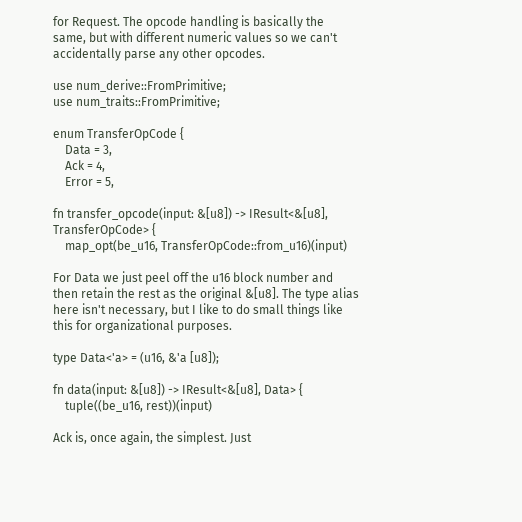for Request. The opcode handling is basically the same, but with different numeric values so we can't accidentally parse any other opcodes.

use num_derive::FromPrimitive;
use num_traits::FromPrimitive;

enum TransferOpCode {
    Data = 3,
    Ack = 4,
    Error = 5,

fn transfer_opcode(input: &[u8]) -> IResult<&[u8], TransferOpCode> {
    map_opt(be_u16, TransferOpCode::from_u16)(input)

For Data we just peel off the u16 block number and then retain the rest as the original &[u8]. The type alias here isn't necessary, but I like to do small things like this for organizational purposes.

type Data<'a> = (u16, &'a [u8]);

fn data(input: &[u8]) -> IResult<&[u8], Data> {
    tuple((be_u16, rest))(input)

Ack is, once again, the simplest. Just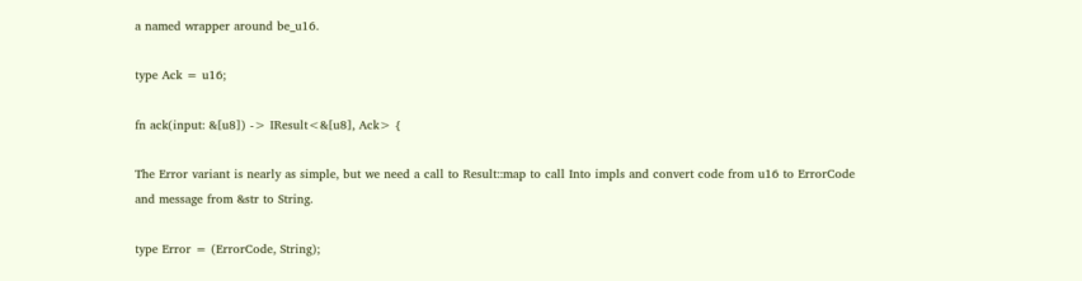a named wrapper around be_u16.

type Ack = u16;

fn ack(input: &[u8]) -> IResult<&[u8], Ack> {

The Error variant is nearly as simple, but we need a call to Result::map to call Into impls and convert code from u16 to ErrorCode and message from &str to String.

type Error = (ErrorCode, String);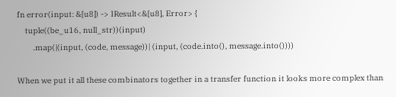fn error(input: &[u8]) -> IResult<&[u8], Error> {
    tuple((be_u16, null_str))(input)
        .map(|(input, (code, message))| (input, (code.into(), message.into())))

When we put it all these combinators together in a transfer function it looks more complex than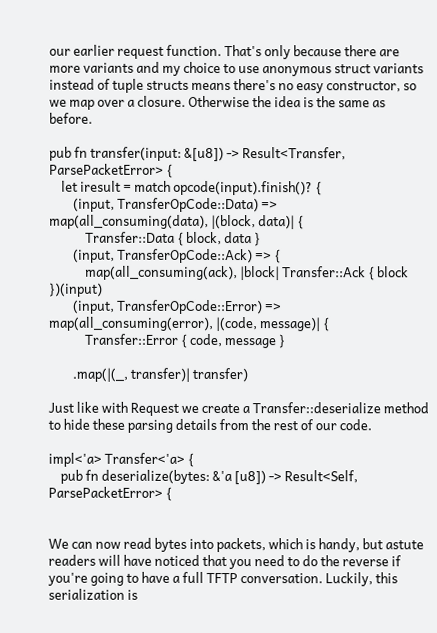our earlier request function. That's only because there are more variants and my choice to use anonymous struct variants instead of tuple structs means there's no easy constructor, so we map over a closure. Otherwise the idea is the same as before.

pub fn transfer(input: &[u8]) -> Result<Transfer, ParsePacketError> {
    let iresult = match opcode(input).finish()? {
        (input, TransferOpCode::Data) => map(all_consuming(data), |(block, data)| {
            Transfer::Data { block, data }
        (input, TransferOpCode::Ack) => {
            map(all_consuming(ack), |block| Transfer::Ack { block })(input)
        (input, TransferOpCode::Error) => map(all_consuming(error), |(code, message)| {
            Transfer::Error { code, message }

        .map(|(_, transfer)| transfer)

Just like with Request we create a Transfer::deserialize method to hide these parsing details from the rest of our code.

impl<'a> Transfer<'a> {
    pub fn deserialize(bytes: &'a [u8]) -> Result<Self, ParsePacketError> {


We can now read bytes into packets, which is handy, but astute readers will have noticed that you need to do the reverse if you're going to have a full TFTP conversation. Luckily, this serialization is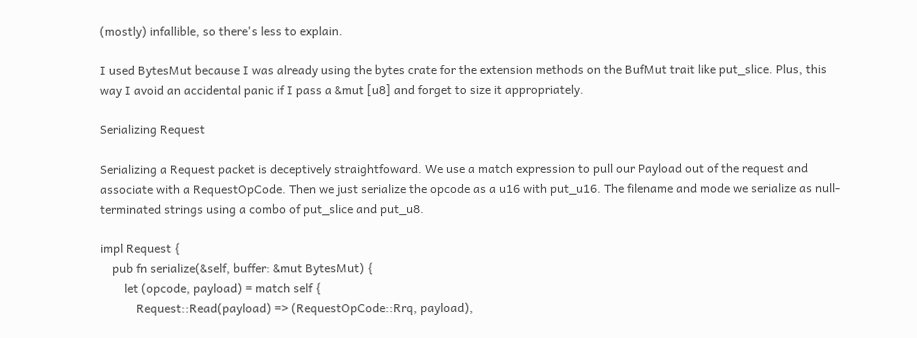(mostly) infallible, so there's less to explain.

I used BytesMut because I was already using the bytes crate for the extension methods on the BufMut trait like put_slice. Plus, this way I avoid an accidental panic if I pass a &mut [u8] and forget to size it appropriately.

Serializing Request

Serializing a Request packet is deceptively straightfoward. We use a match expression to pull our Payload out of the request and associate with a RequestOpCode. Then we just serialize the opcode as a u16 with put_u16. The filename and mode we serialize as null-terminated strings using a combo of put_slice and put_u8.

impl Request {
    pub fn serialize(&self, buffer: &mut BytesMut) {
        let (opcode, payload) = match self {
            Request::Read(payload) => (RequestOpCode::Rrq, payload),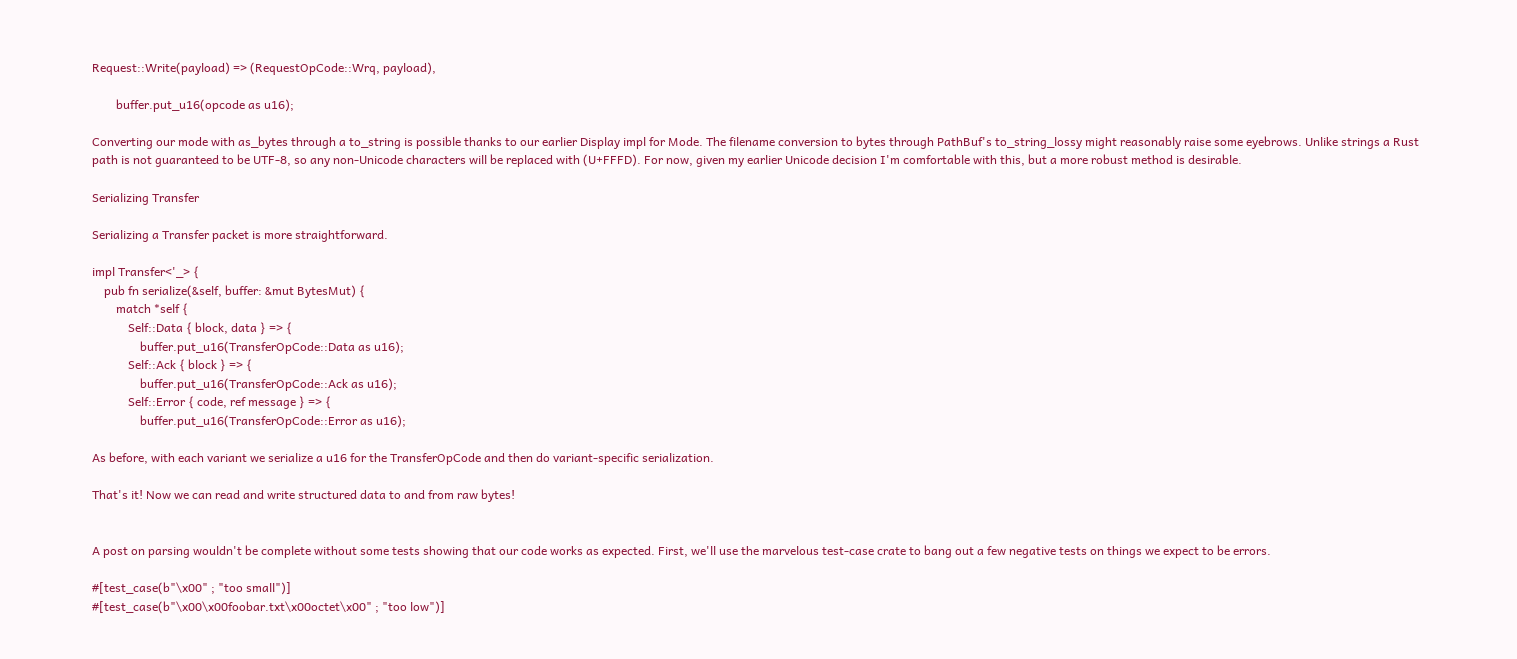Request::Write(payload) => (RequestOpCode::Wrq, payload),

        buffer.put_u16(opcode as u16);

Converting our mode with as_bytes through a to_string is possible thanks to our earlier Display impl for Mode. The filename conversion to bytes through PathBuf's to_string_lossy might reasonably raise some eyebrows. Unlike strings a Rust path is not guaranteed to be UTF-8, so any non-Unicode characters will be replaced with (U+FFFD). For now, given my earlier Unicode decision I'm comfortable with this, but a more robust method is desirable.

Serializing Transfer

Serializing a Transfer packet is more straightforward.

impl Transfer<'_> {
    pub fn serialize(&self, buffer: &mut BytesMut) {
        match *self {
            Self::Data { block, data } => {
                buffer.put_u16(TransferOpCode::Data as u16);
            Self::Ack { block } => {
                buffer.put_u16(TransferOpCode::Ack as u16);
            Self::Error { code, ref message } => {
                buffer.put_u16(TransferOpCode::Error as u16);

As before, with each variant we serialize a u16 for the TransferOpCode and then do variant-specific serialization.

That's it! Now we can read and write structured data to and from raw bytes!


A post on parsing wouldn't be complete without some tests showing that our code works as expected. First, we'll use the marvelous test-case crate to bang out a few negative tests on things we expect to be errors.

#[test_case(b"\x00" ; "too small")]
#[test_case(b"\x00\x00foobar.txt\x00octet\x00" ; "too low")]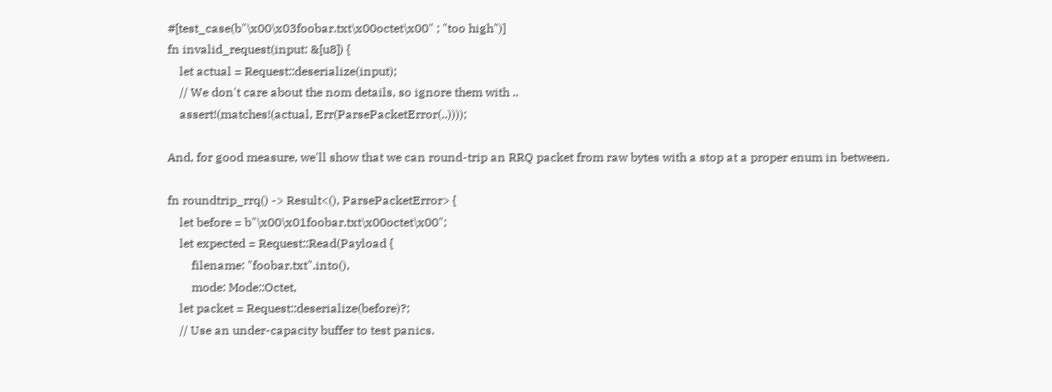#[test_case(b"\x00\x03foobar.txt\x00octet\x00" ; "too high")]
fn invalid_request(input: &[u8]) {
    let actual = Request::deserialize(input);
    // We don't care about the nom details, so ignore them with ..
    assert!(matches!(actual, Err(ParsePacketError(..))));

And, for good measure, we'll show that we can round-trip an RRQ packet from raw bytes with a stop at a proper enum in between.

fn roundtrip_rrq() -> Result<(), ParsePacketError> {
    let before = b"\x00\x01foobar.txt\x00octet\x00";
    let expected = Request::Read(Payload {
        filename: "foobar.txt".into(),
        mode: Mode::Octet,
    let packet = Request::deserialize(before)?;
    // Use an under-capacity buffer to test panics.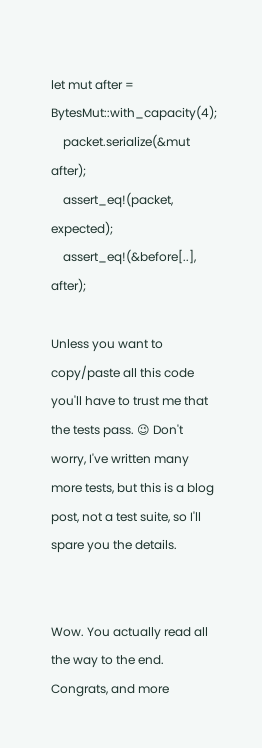let mut after = BytesMut::with_capacity(4);
    packet.serialize(&mut after);
    assert_eq!(packet, expected);
    assert_eq!(&before[..], after);

Unless you want to copy/paste all this code you'll have to trust me that the tests pass. 😉 Don't worry, I've written many more tests, but this is a blog post, not a test suite, so I'll spare you the details.


Wow. You actually read all the way to the end. Congrats, and more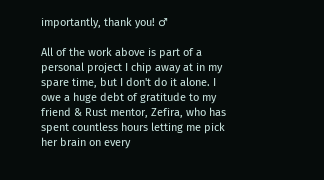importantly, thank you! ♂

All of the work above is part of a personal project I chip away at in my spare time, but I don't do it alone. I owe a huge debt of gratitude to my friend & Rust mentor, Zefira, who has spent countless hours letting me pick her brain on every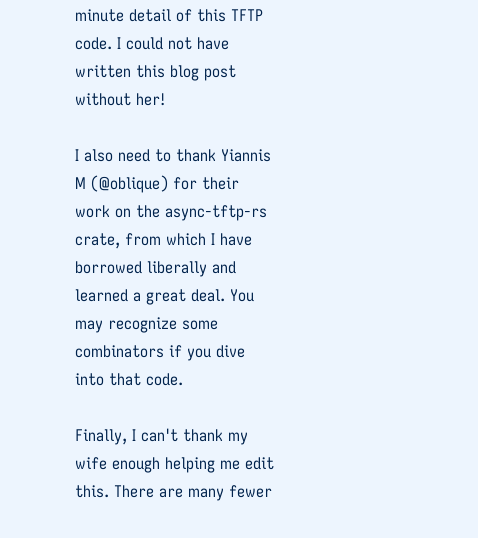minute detail of this TFTP code. I could not have written this blog post without her!

I also need to thank Yiannis M (@oblique) for their work on the async-tftp-rs crate, from which I have borrowed liberally and learned a great deal. You may recognize some combinators if you dive into that code.

Finally, I can't thank my wife enough helping me edit this. There are many fewer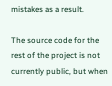mistakes as a result.

The source code for the rest of the project is not currently public, but when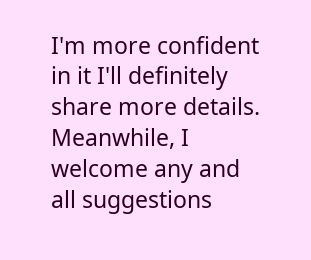I'm more confident in it I'll definitely share more details. Meanwhile, I welcome any and all suggestions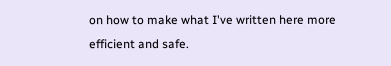on how to make what I've written here more efficient and safe.